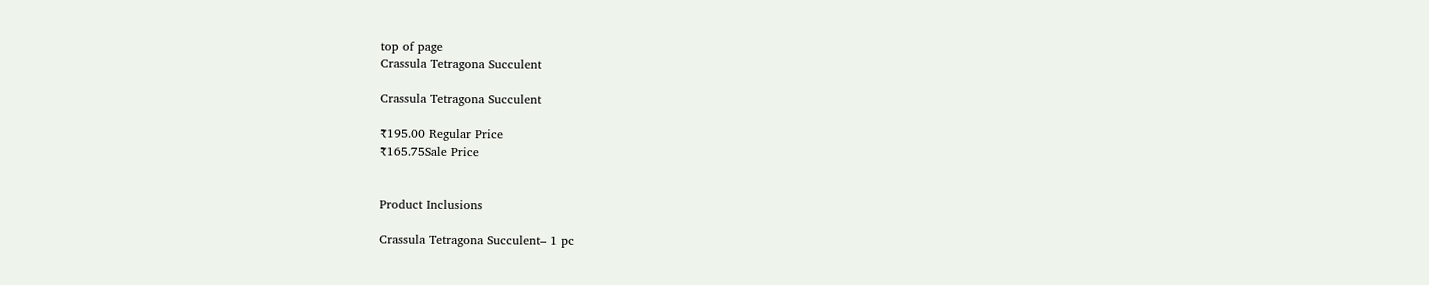top of page
Crassula Tetragona Succulent

Crassula Tetragona Succulent

₹195.00 Regular Price
₹165.75Sale Price


Product Inclusions

Crassula Tetragona Succulent– 1 pc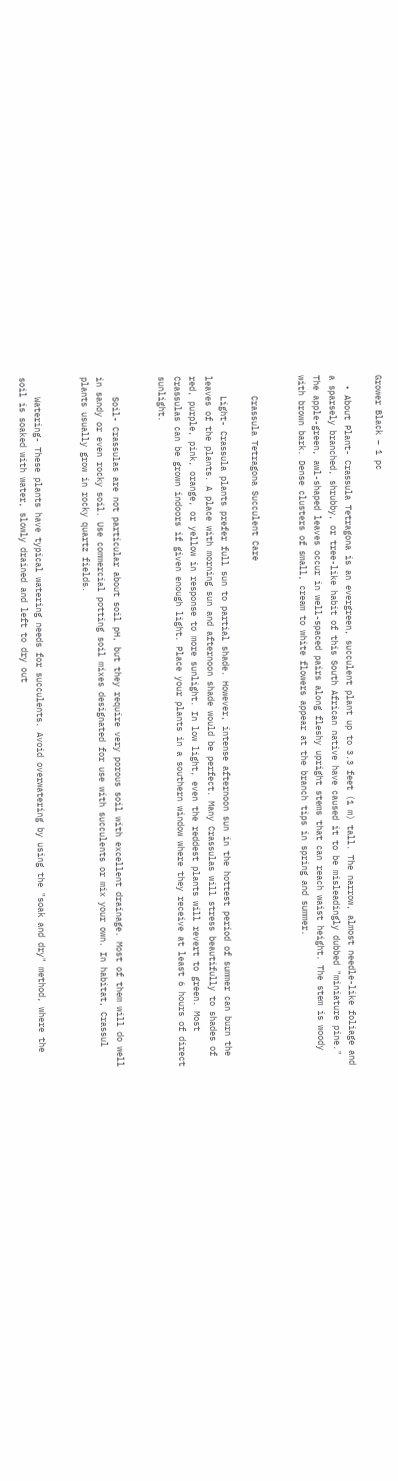Grower Black – 1 pc

  • About Plant- Crassula Tetragona is an evergreen, succulent plant up to 3.3 feet (1 m) tall. The narrow, almost needle-like foliage and a sparsely branched, shrubby, or tree-like habit of this South African native have caused it to be misleadingly dubbed "miniature pine." The apple-green, awl-shaped leaves occur in well-spaced pairs along fleshy upright stems that can reach waist height. The stem is woody with brown bark. Dense clusters of small, cream to white flowers appear at the branch tips in spring and summer.


    Crassula Tetragona Succulent Care

    Light- Crassula plants prefer full sun to partial shade. However, intense afternoon sun in the hottest period of summer can burn the leaves of the plants. A place with morning sun and afternoon shade would be perfect. Many Crassulas will stress beautifully to shades of red, purple, pink, orange, or yellow in response to more sunlight. In low light, even the reddest plants will revert to green. Most Crassulas can be grown indoors if given enough light. Place your plants in a southern window where they receive at least 6 hours of direct sunlight.


    Soil- Crassulas are not particular about soil pH, but they require very porous soil with excellent drainage. Most of them will do well in sandy or even rocky soil. Use commercial potting soil mixes designated for use with succulents or mix your own. In habitat, Crassul plants usually grow in rocky quartz fields.


    Watering- These plants have typical watering needs for succulents. Avoid overwatering by using the "soak and dry" method, where the soil is soaked with water, slowly drained and left to dry out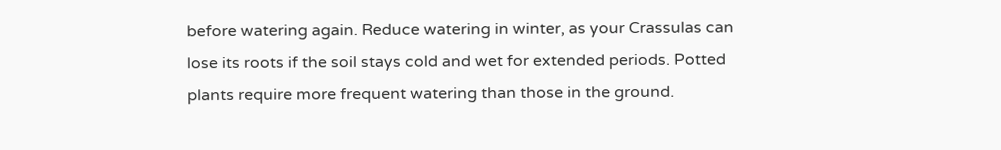before watering again. Reduce watering in winter, as your Crassulas can lose its roots if the soil stays cold and wet for extended periods. Potted plants require more frequent watering than those in the ground.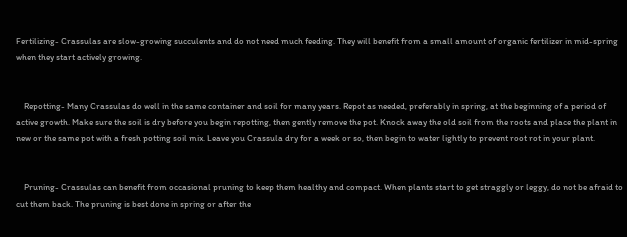Fertilizing- Crassulas are slow-growing succulents and do not need much feeding. They will benefit from a small amount of organic fertilizer in mid-spring when they start actively growing.


    Repotting- Many Crassulas do well in the same container and soil for many years. Repot as needed, preferably in spring, at the beginning of a period of active growth. Make sure the soil is dry before you begin repotting, then gently remove the pot. Knock away the old soil from the roots and place the plant in new or the same pot with a fresh potting soil mix. Leave you Crassula dry for a week or so, then begin to water lightly to prevent root rot in your plant.


    Pruning- Crassulas can benefit from occasional pruning to keep them healthy and compact. When plants start to get straggly or leggy, do not be afraid to cut them back. The pruning is best done in spring or after the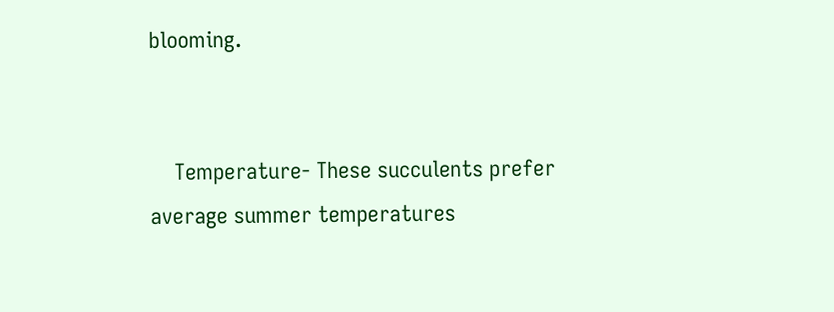blooming.


    Temperature- These succulents prefer average summer temperatures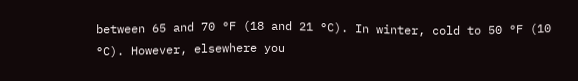between 65 and 70 °F (18 and 21 °C). In winter, cold to 50 °F (10 °C). However, elsewhere you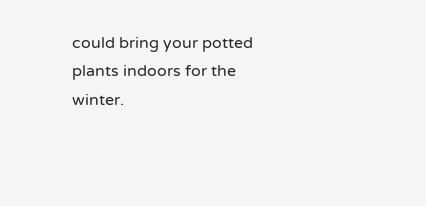could bring your potted plants indoors for the winter.